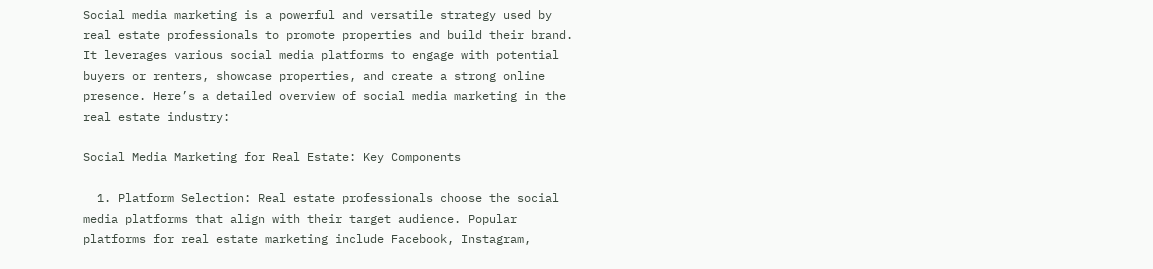Social media marketing is a powerful and versatile strategy used by real estate professionals to promote properties and build their brand. It leverages various social media platforms to engage with potential buyers or renters, showcase properties, and create a strong online presence. Here’s a detailed overview of social media marketing in the real estate industry:

Social Media Marketing for Real Estate: Key Components

  1. Platform Selection: Real estate professionals choose the social media platforms that align with their target audience. Popular platforms for real estate marketing include Facebook, Instagram,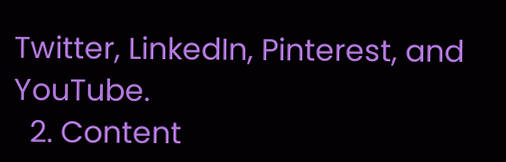Twitter, LinkedIn, Pinterest, and YouTube.
  2. Content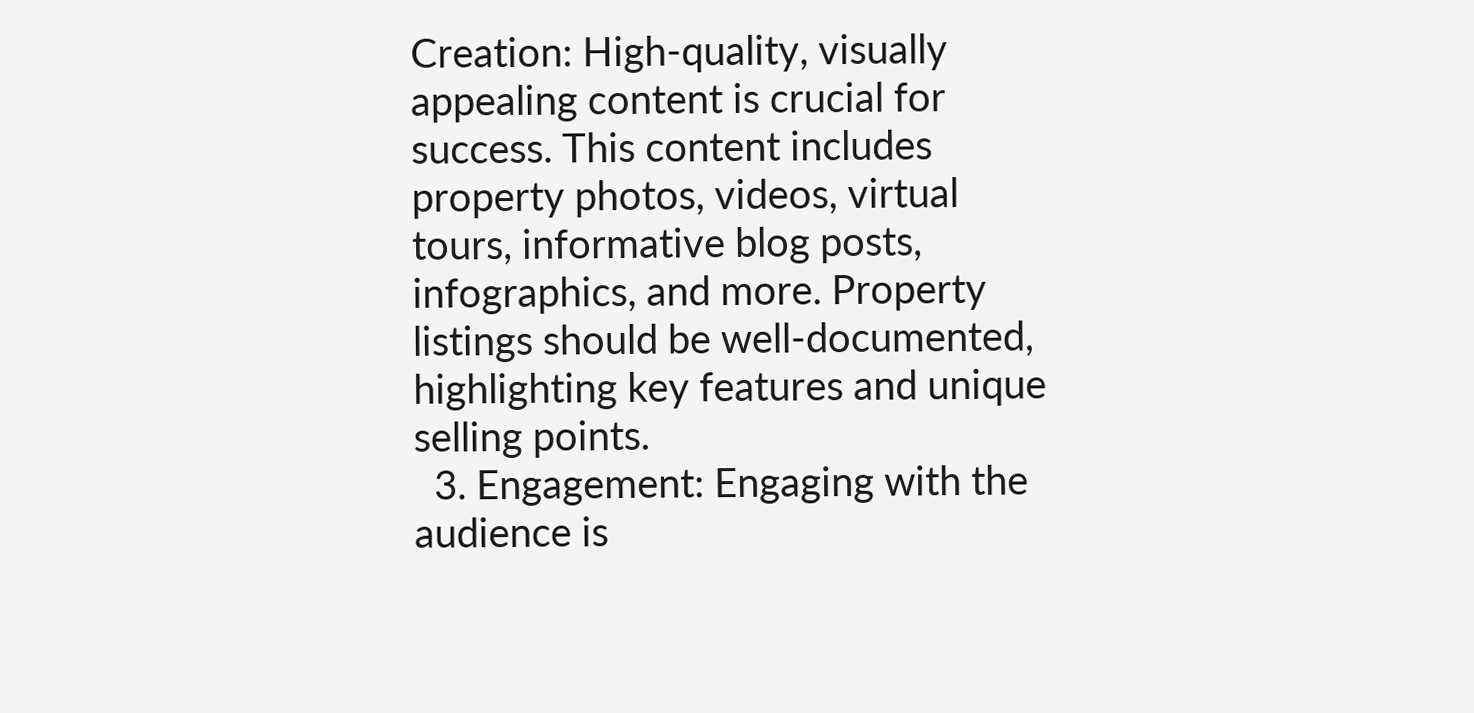Creation: High-quality, visually appealing content is crucial for success. This content includes property photos, videos, virtual tours, informative blog posts, infographics, and more. Property listings should be well-documented, highlighting key features and unique selling points.
  3. Engagement: Engaging with the audience is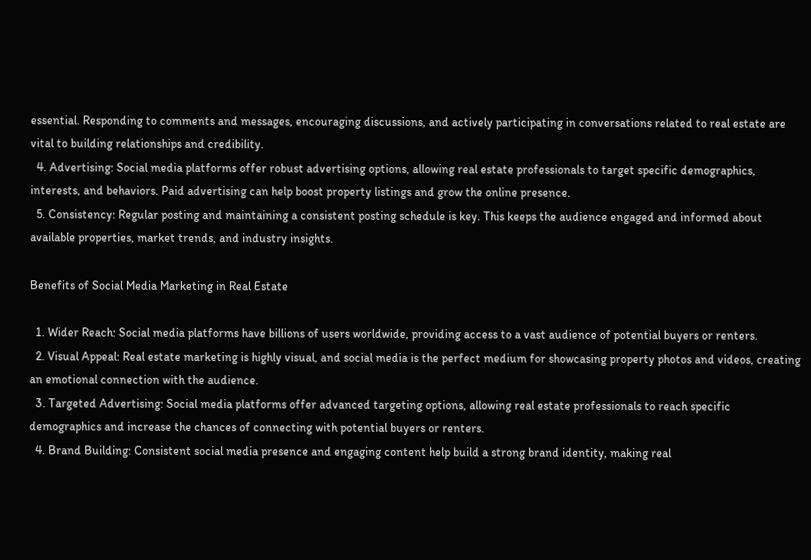essential. Responding to comments and messages, encouraging discussions, and actively participating in conversations related to real estate are vital to building relationships and credibility.
  4. Advertising: Social media platforms offer robust advertising options, allowing real estate professionals to target specific demographics, interests, and behaviors. Paid advertising can help boost property listings and grow the online presence.
  5. Consistency: Regular posting and maintaining a consistent posting schedule is key. This keeps the audience engaged and informed about available properties, market trends, and industry insights.

Benefits of Social Media Marketing in Real Estate

  1. Wider Reach: Social media platforms have billions of users worldwide, providing access to a vast audience of potential buyers or renters.
  2. Visual Appeal: Real estate marketing is highly visual, and social media is the perfect medium for showcasing property photos and videos, creating an emotional connection with the audience.
  3. Targeted Advertising: Social media platforms offer advanced targeting options, allowing real estate professionals to reach specific demographics and increase the chances of connecting with potential buyers or renters.
  4. Brand Building: Consistent social media presence and engaging content help build a strong brand identity, making real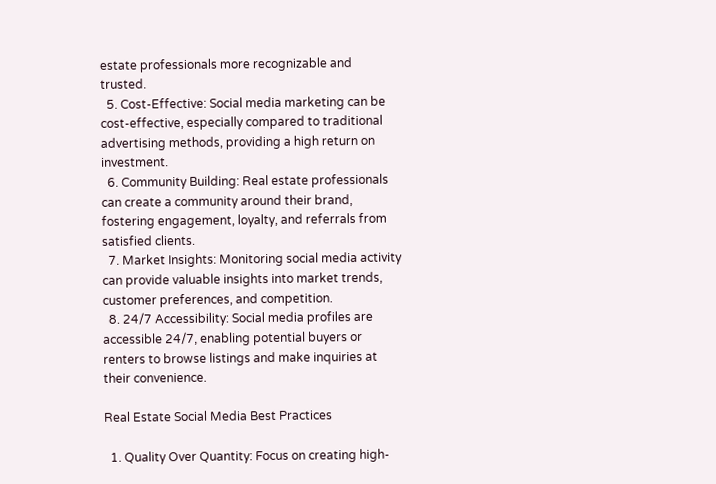estate professionals more recognizable and trusted.
  5. Cost-Effective: Social media marketing can be cost-effective, especially compared to traditional advertising methods, providing a high return on investment.
  6. Community Building: Real estate professionals can create a community around their brand, fostering engagement, loyalty, and referrals from satisfied clients.
  7. Market Insights: Monitoring social media activity can provide valuable insights into market trends, customer preferences, and competition.
  8. 24/7 Accessibility: Social media profiles are accessible 24/7, enabling potential buyers or renters to browse listings and make inquiries at their convenience.

Real Estate Social Media Best Practices

  1. Quality Over Quantity: Focus on creating high-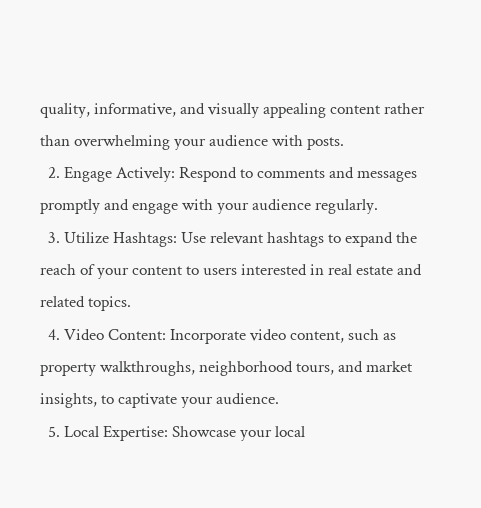quality, informative, and visually appealing content rather than overwhelming your audience with posts.
  2. Engage Actively: Respond to comments and messages promptly and engage with your audience regularly.
  3. Utilize Hashtags: Use relevant hashtags to expand the reach of your content to users interested in real estate and related topics.
  4. Video Content: Incorporate video content, such as property walkthroughs, neighborhood tours, and market insights, to captivate your audience.
  5. Local Expertise: Showcase your local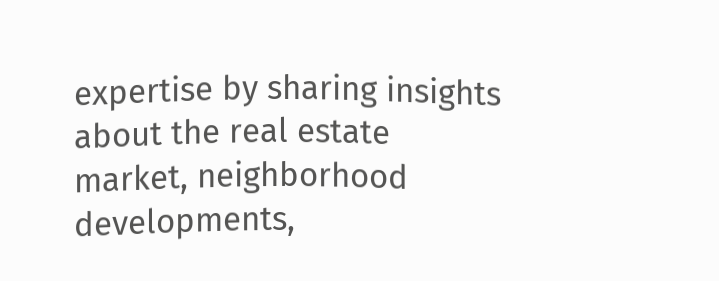expertise by sharing insights about the real estate market, neighborhood developments,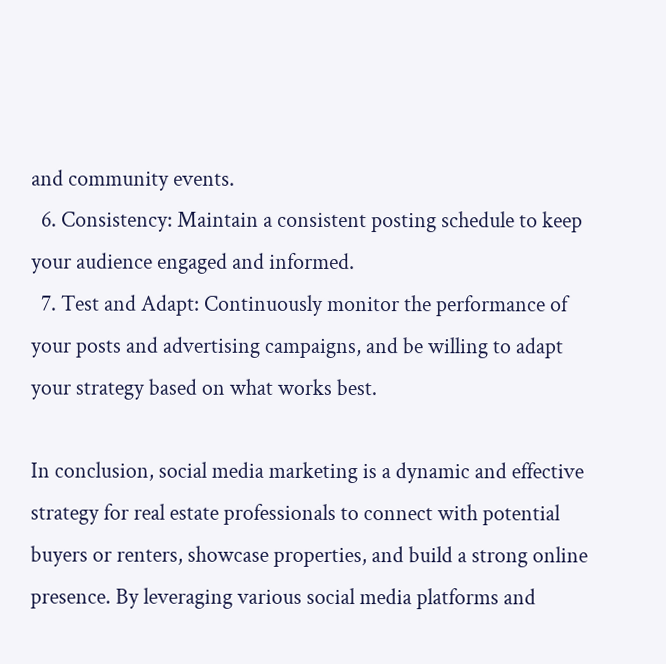and community events.
  6. Consistency: Maintain a consistent posting schedule to keep your audience engaged and informed.
  7. Test and Adapt: Continuously monitor the performance of your posts and advertising campaigns, and be willing to adapt your strategy based on what works best.

In conclusion, social media marketing is a dynamic and effective strategy for real estate professionals to connect with potential buyers or renters, showcase properties, and build a strong online presence. By leveraging various social media platforms and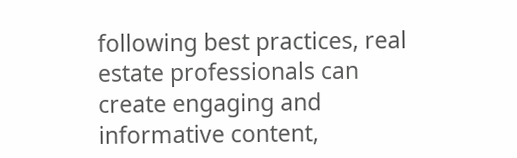following best practices, real estate professionals can create engaging and informative content,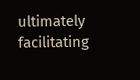ultimately facilitating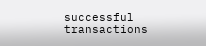successful transactions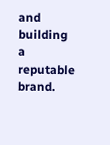and building a reputable brand.